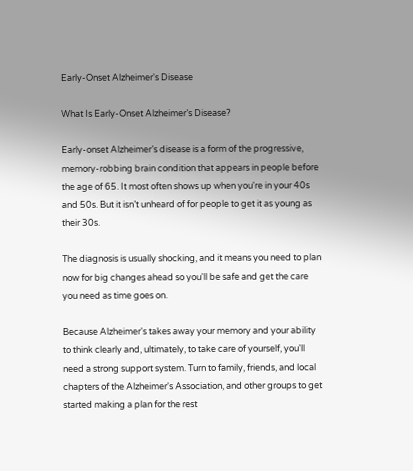Early-Onset Alzheimer's Disease

What Is Early-Onset Alzheimer’s Disease?

Early-onset Alzheimer’s disease is a form of the progressive, memory-robbing brain condition that appears in people before the age of 65. It most often shows up when you're in your 40s and 50s. But it isn’t unheard of for people to get it as young as their 30s.

The diagnosis is usually shocking, and it means you need to plan now for big changes ahead so you'll be safe and get the care you need as time goes on.

Because Alzheimer's takes away your memory and your ability to think clearly and, ultimately, to take care of yourself, you'll need a strong support system. Turn to family, friends, and local chapters of the Alzheimer's Association, and other groups to get started making a plan for the rest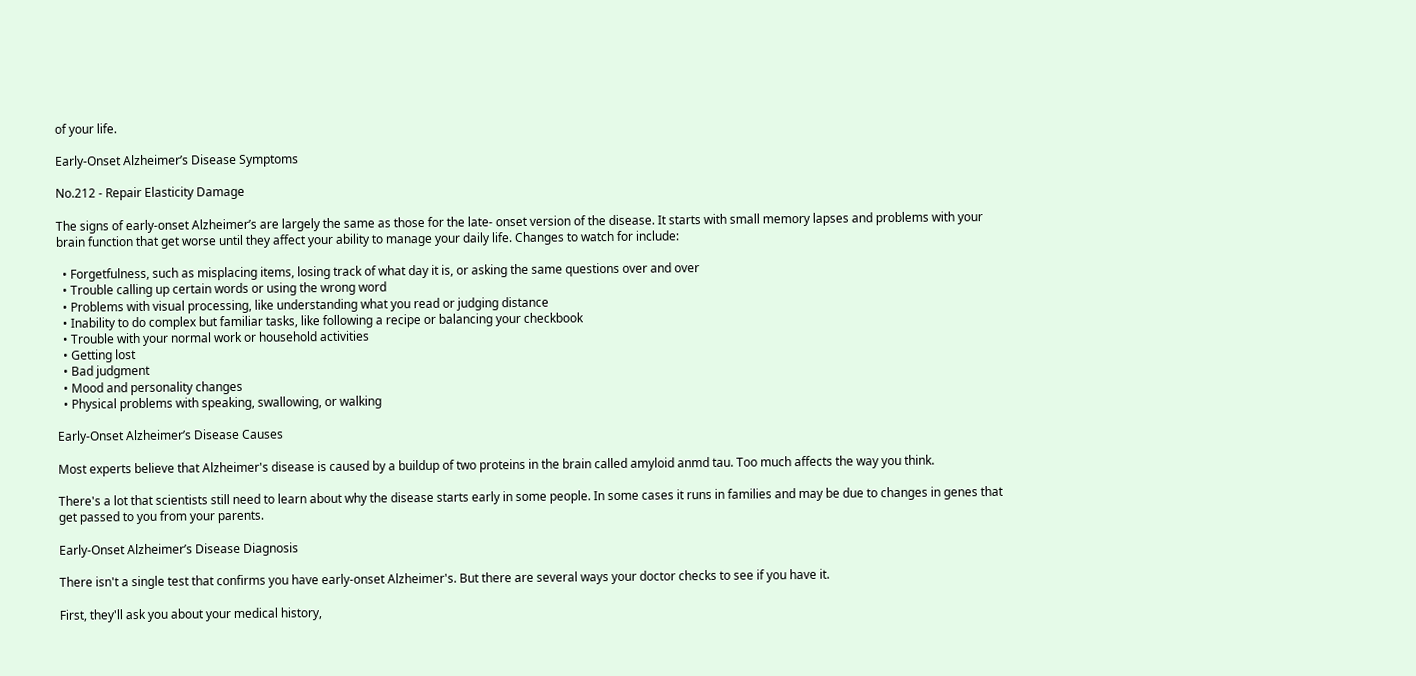of your life.

Early-Onset Alzheimer’s Disease Symptoms

No.212 - Repair Elasticity Damage

The signs of early-onset Alzheimer’s are largely the same as those for the late- onset version of the disease. It starts with small memory lapses and problems with your brain function that get worse until they affect your ability to manage your daily life. Changes to watch for include:

  • Forgetfulness, such as misplacing items, losing track of what day it is, or asking the same questions over and over
  • Trouble calling up certain words or using the wrong word
  • Problems with visual processing, like understanding what you read or judging distance
  • Inability to do complex but familiar tasks, like following a recipe or balancing your checkbook
  • Trouble with your normal work or household activities
  • Getting lost
  • Bad judgment
  • Mood and personality changes
  • Physical problems with speaking, swallowing, or walking

Early-Onset Alzheimer’s Disease Causes

Most experts believe that Alzheimer's disease is caused by a buildup of two proteins in the brain called amyloid anmd tau. Too much affects the way you think.

There's a lot that scientists still need to learn about why the disease starts early in some people. In some cases it runs in families and may be due to changes in genes that get passed to you from your parents.

Early-Onset Alzheimer’s Disease Diagnosis

There isn't a single test that confirms you have early-onset Alzheimer's. But there are several ways your doctor checks to see if you have it.

First, they'll ask you about your medical history,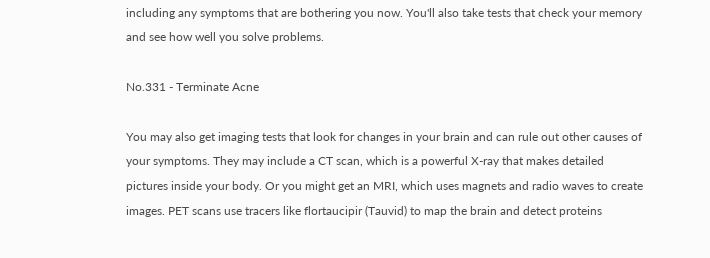including any symptoms that are bothering you now. You'll also take tests that check your memory and see how well you solve problems.

No.331 - Terminate Acne

You may also get imaging tests that look for changes in your brain and can rule out other causes of your symptoms. They may include a CT scan, which is a powerful X-ray that makes detailed pictures inside your body. Or you might get an MRI, which uses magnets and radio waves to create images. PET scans use tracers like flortaucipir (Tauvid) to map the brain and detect proteins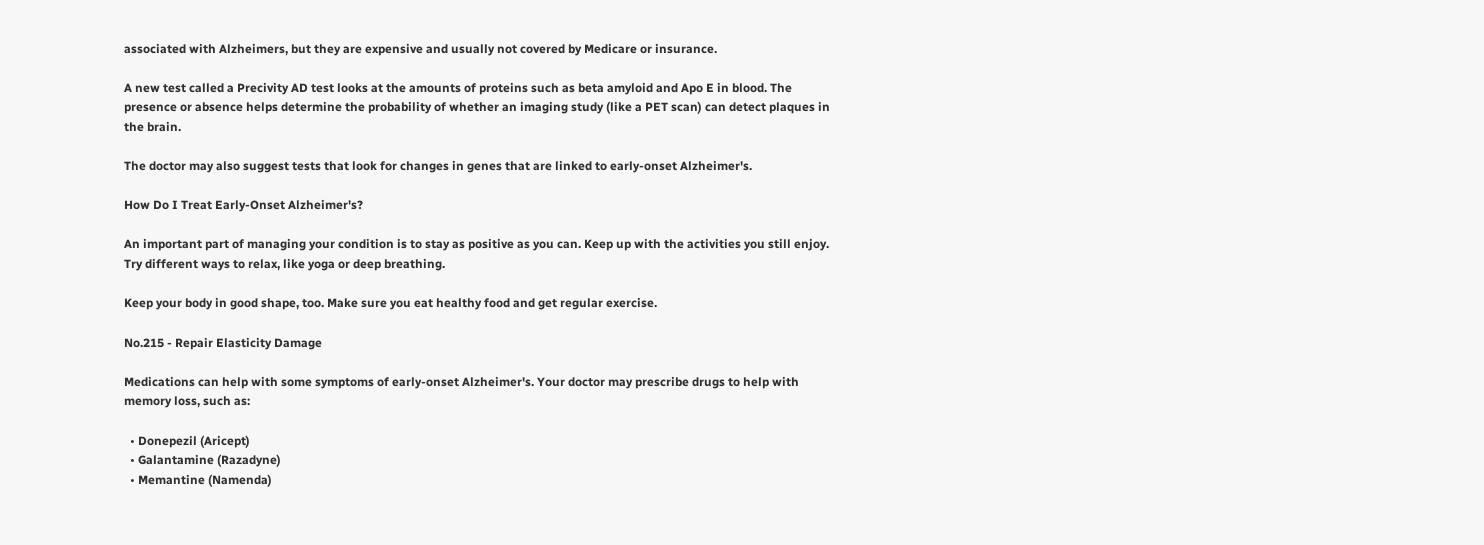associated with Alzheimers, but they are expensive and usually not covered by Medicare or insurance.

A new test called a Precivity AD test looks at the amounts of proteins such as beta amyloid and Apo E in blood. The presence or absence helps determine the probability of whether an imaging study (like a PET scan) can detect plaques in the brain.

The doctor may also suggest tests that look for changes in genes that are linked to early-onset Alzheimer's.

How Do I Treat Early-Onset Alzheimer's?

An important part of managing your condition is to stay as positive as you can. Keep up with the activities you still enjoy. Try different ways to relax, like yoga or deep breathing.

Keep your body in good shape, too. Make sure you eat healthy food and get regular exercise.

No.215 - Repair Elasticity Damage

Medications can help with some symptoms of early-onset Alzheimer's. Your doctor may prescribe drugs to help with memory loss, such as:

  • Donepezil (Aricept)
  • Galantamine (Razadyne)
  • Memantine (Namenda)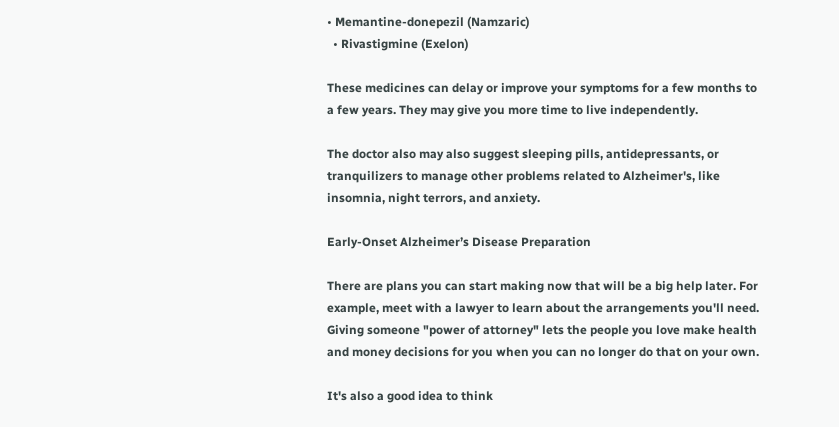• Memantine-donepezil (Namzaric)
  • Rivastigmine (Exelon)

These medicines can delay or improve your symptoms for a few months to a few years. They may give you more time to live independently.

The doctor also may also suggest sleeping pills, antidepressants, or tranquilizers to manage other problems related to Alzheimer's, like insomnia, night terrors, and anxiety.

Early-Onset Alzheimer’s Disease Preparation

There are plans you can start making now that will be a big help later. For example, meet with a lawyer to learn about the arrangements you'll need. Giving someone "power of attorney" lets the people you love make health and money decisions for you when you can no longer do that on your own.

It's also a good idea to think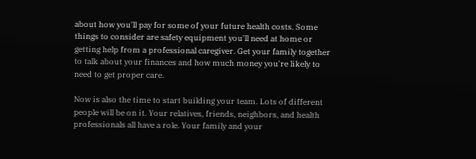about how you'll pay for some of your future health costs. Some things to consider are safety equipment you'll need at home or getting help from a professional caregiver. Get your family together to talk about your finances and how much money you're likely to need to get proper care.

Now is also the time to start building your team. Lots of different people will be on it. Your relatives, friends, neighbors, and health professionals all have a role. Your family and your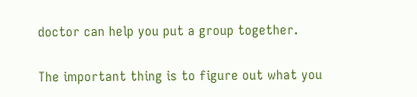doctor can help you put a group together.

The important thing is to figure out what you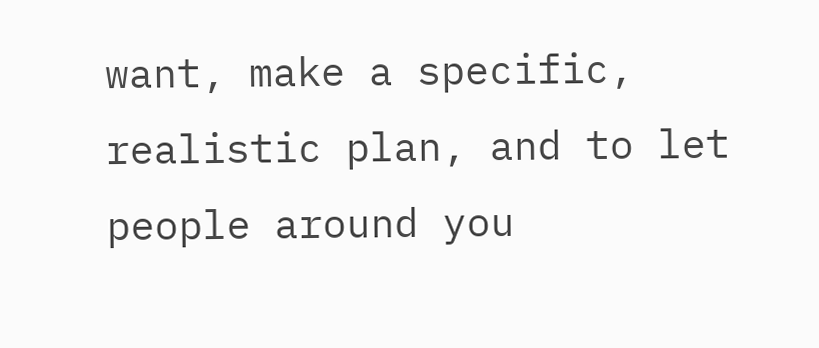want, make a specific, realistic plan, and to let people around you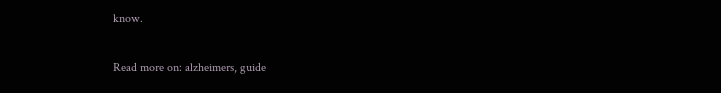know.

Read more on: alzheimers, guide